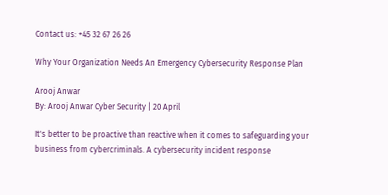Contact us: +45 32 67 26 26

Why Your Organization Needs An Emergency Cybersecurity Response Plan

Arooj Anwar
By: Arooj Anwar Cyber Security | 20 April

It's better to be proactive than reactive when it comes to safeguarding your business from cybercriminals. A cybersecurity incident response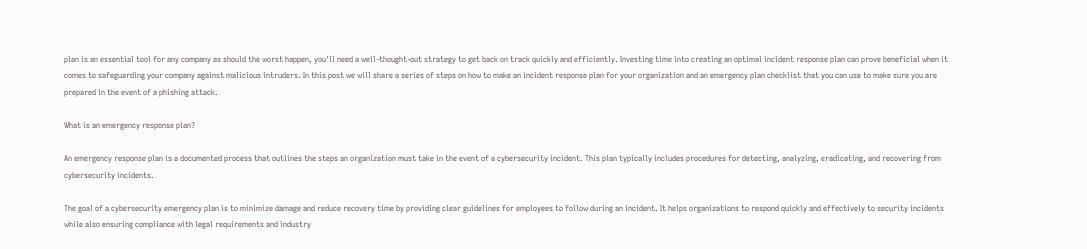plan is an essential tool for any company as should the worst happen, you'll need a well-thought-out strategy to get back on track quickly and efficiently. Investing time into creating an optimal incident response plan can prove beneficial when it comes to safeguarding your company against malicious intruders. In this post we will share a series of steps on how to make an incident response plan for your organization and an emergency plan checklist that you can use to make sure you are prepared in the event of a phishing attack.

What is an emergency response plan?

An emergency response plan is a documented process that outlines the steps an organization must take in the event of a cybersecurity incident. This plan typically includes procedures for detecting, analyzing, eradicating, and recovering from cybersecurity incidents.

The goal of a cybersecurity emergency plan is to minimize damage and reduce recovery time by providing clear guidelines for employees to follow during an incident. It helps organizations to respond quickly and effectively to security incidents while also ensuring compliance with legal requirements and industry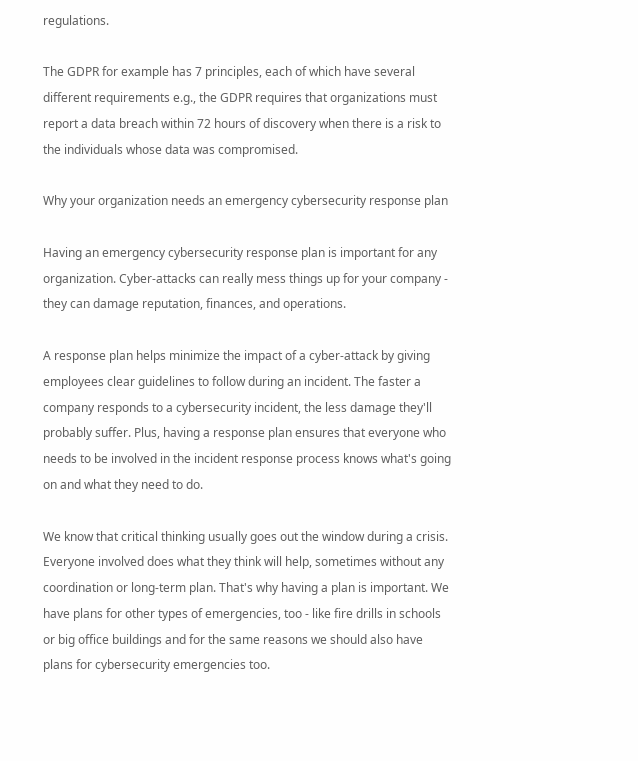regulations.

The GDPR for example has 7 principles, each of which have several different requirements e.g., the GDPR requires that organizations must report a data breach within 72 hours of discovery when there is a risk to the individuals whose data was compromised.

Why your organization needs an emergency cybersecurity response plan

Having an emergency cybersecurity response plan is important for any organization. Cyber-attacks can really mess things up for your company - they can damage reputation, finances, and operations.

A response plan helps minimize the impact of a cyber-attack by giving employees clear guidelines to follow during an incident. The faster a company responds to a cybersecurity incident, the less damage they'll probably suffer. Plus, having a response plan ensures that everyone who needs to be involved in the incident response process knows what's going on and what they need to do.

We know that critical thinking usually goes out the window during a crisis. Everyone involved does what they think will help, sometimes without any coordination or long-term plan. That's why having a plan is important. We have plans for other types of emergencies, too - like fire drills in schools or big office buildings and for the same reasons we should also have plans for cybersecurity emergencies too.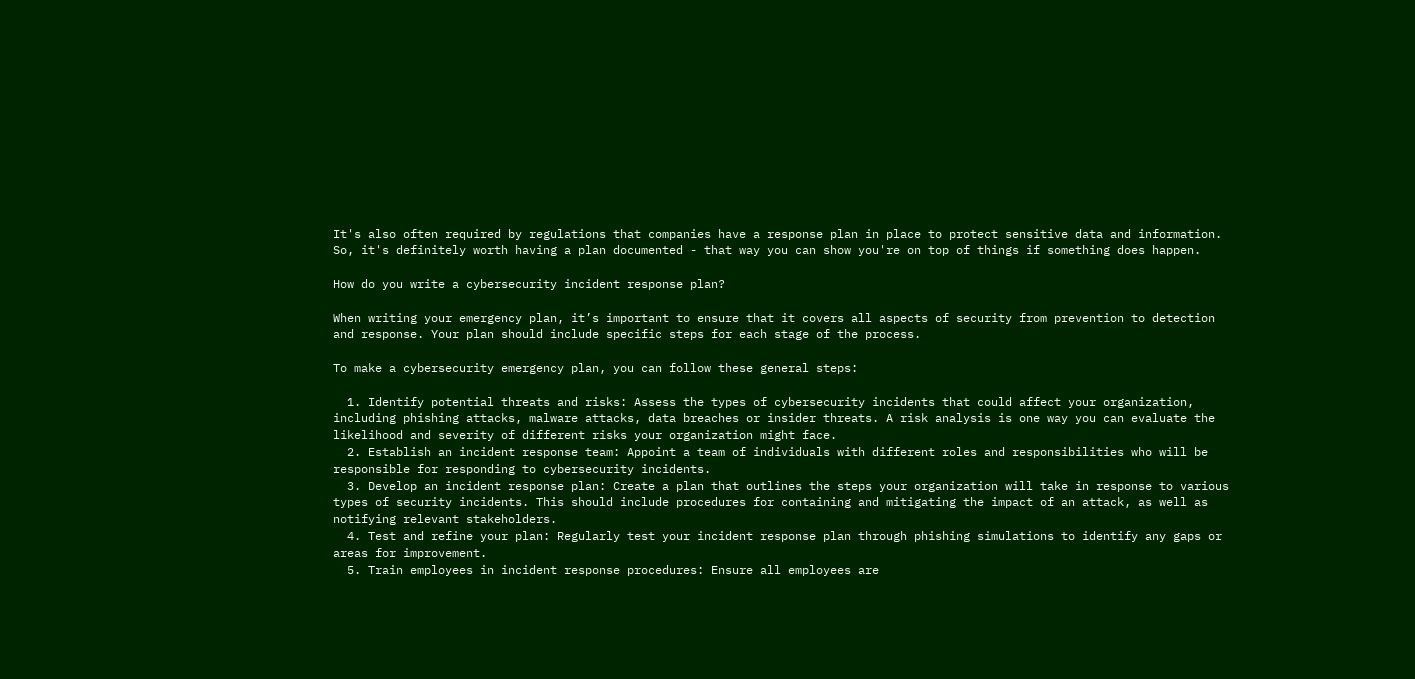It's also often required by regulations that companies have a response plan in place to protect sensitive data and information. So, it's definitely worth having a plan documented - that way you can show you're on top of things if something does happen.

How do you write a cybersecurity incident response plan?

When writing your emergency plan, it’s important to ensure that it covers all aspects of security from prevention to detection and response. Your plan should include specific steps for each stage of the process.

To make a cybersecurity emergency plan, you can follow these general steps:

  1. Identify potential threats and risks: Assess the types of cybersecurity incidents that could affect your organization, including phishing attacks, malware attacks, data breaches or insider threats. A risk analysis is one way you can evaluate the likelihood and severity of different risks your organization might face.
  2. Establish an incident response team: Appoint a team of individuals with different roles and responsibilities who will be responsible for responding to cybersecurity incidents.
  3. Develop an incident response plan: Create a plan that outlines the steps your organization will take in response to various types of security incidents. This should include procedures for containing and mitigating the impact of an attack, as well as notifying relevant stakeholders.
  4. Test and refine your plan: Regularly test your incident response plan through phishing simulations to identify any gaps or areas for improvement.
  5. Train employees in incident response procedures: Ensure all employees are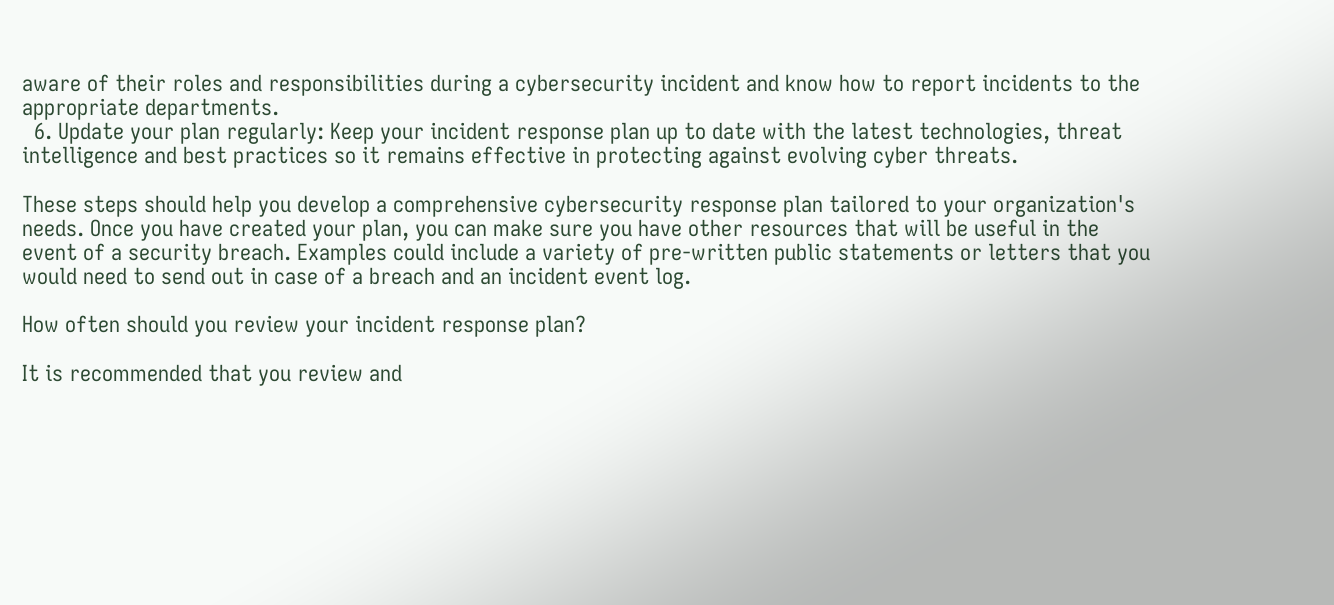aware of their roles and responsibilities during a cybersecurity incident and know how to report incidents to the appropriate departments.
  6. Update your plan regularly: Keep your incident response plan up to date with the latest technologies, threat intelligence and best practices so it remains effective in protecting against evolving cyber threats.

These steps should help you develop a comprehensive cybersecurity response plan tailored to your organization's needs. Once you have created your plan, you can make sure you have other resources that will be useful in the event of a security breach. Examples could include a variety of pre-written public statements or letters that you would need to send out in case of a breach and an incident event log.

How often should you review your incident response plan?

It is recommended that you review and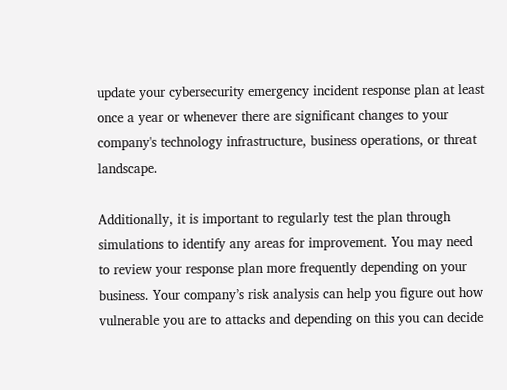update your cybersecurity emergency incident response plan at least once a year or whenever there are significant changes to your company's technology infrastructure, business operations, or threat landscape.

Additionally, it is important to regularly test the plan through simulations to identify any areas for improvement. You may need to review your response plan more frequently depending on your business. Your company’s risk analysis can help you figure out how vulnerable you are to attacks and depending on this you can decide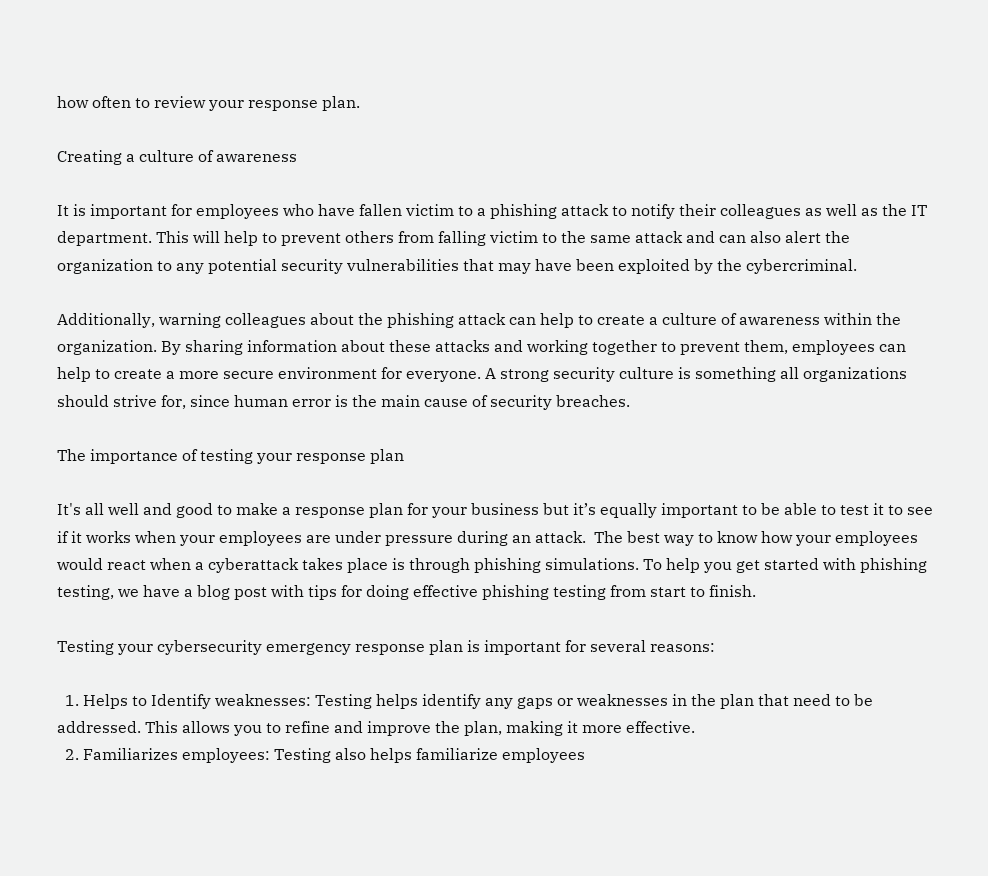how often to review your response plan.

Creating a culture of awareness

It is important for employees who have fallen victim to a phishing attack to notify their colleagues as well as the IT department. This will help to prevent others from falling victim to the same attack and can also alert the organization to any potential security vulnerabilities that may have been exploited by the cybercriminal.

Additionally, warning colleagues about the phishing attack can help to create a culture of awareness within the organization. By sharing information about these attacks and working together to prevent them, employees can help to create a more secure environment for everyone. A strong security culture is something all organizations should strive for, since human error is the main cause of security breaches.

The importance of testing your response plan

It's all well and good to make a response plan for your business but it’s equally important to be able to test it to see if it works when your employees are under pressure during an attack.  The best way to know how your employees would react when a cyberattack takes place is through phishing simulations. To help you get started with phishing testing, we have a blog post with tips for doing effective phishing testing from start to finish.

Testing your cybersecurity emergency response plan is important for several reasons:

  1. Helps to Identify weaknesses: Testing helps identify any gaps or weaknesses in the plan that need to be addressed. This allows you to refine and improve the plan, making it more effective.
  2. Familiarizes employees: Testing also helps familiarize employees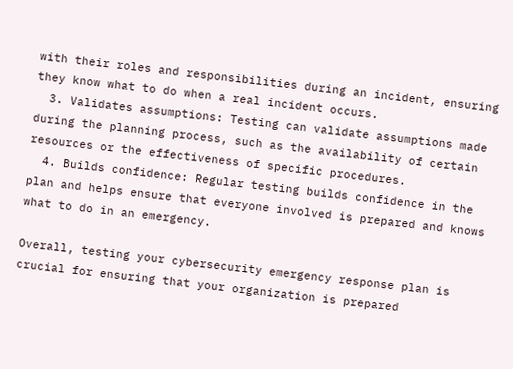with their roles and responsibilities during an incident, ensuring they know what to do when a real incident occurs.
  3. Validates assumptions: Testing can validate assumptions made during the planning process, such as the availability of certain resources or the effectiveness of specific procedures.
  4. Builds confidence: Regular testing builds confidence in the plan and helps ensure that everyone involved is prepared and knows what to do in an emergency.

Overall, testing your cybersecurity emergency response plan is crucial for ensuring that your organization is prepared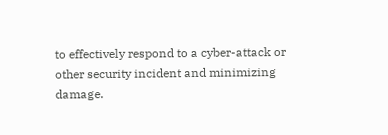to effectively respond to a cyber-attack or other security incident and minimizing damage.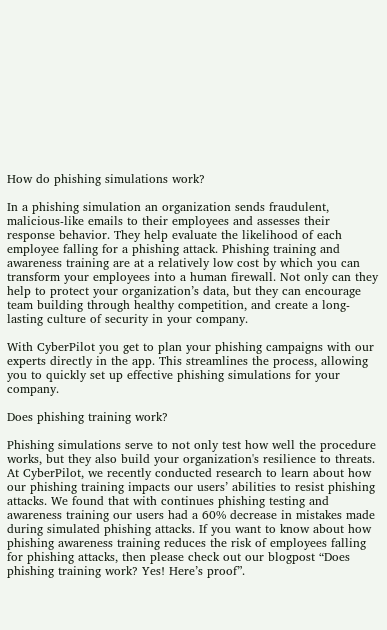How do phishing simulations work?

In a phishing simulation an organization sends fraudulent, malicious-like emails to their employees and assesses their response behavior. They help evaluate the likelihood of each employee falling for a phishing attack. Phishing training and awareness training are at a relatively low cost by which you can transform your employees into a human firewall. Not only can they help to protect your organization’s data, but they can encourage team building through healthy competition, and create a long-lasting culture of security in your company.

With CyberPilot you get to plan your phishing campaigns with our experts directly in the app. This streamlines the process, allowing you to quickly set up effective phishing simulations for your company.

Does phishing training work?

Phishing simulations serve to not only test how well the procedure works, but they also build your organization's resilience to threats. At CyberPilot, we recently conducted research to learn about how our phishing training impacts our users’ abilities to resist phishing attacks. We found that with continues phishing testing and awareness training our users had a 60% decrease in mistakes made during simulated phishing attacks. If you want to know about how phishing awareness training reduces the risk of employees falling for phishing attacks, then please check out our blogpost “Does phishing training work? Yes! Here’s proof”.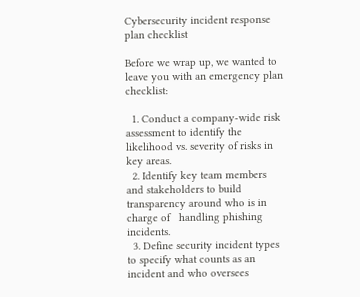Cybersecurity incident response plan checklist

Before we wrap up, we wanted to leave you with an emergency plan checklist:

  1. Conduct a company-wide risk assessment to identify the likelihood vs. severity of risks in key areas.
  2. Identify key team members and stakeholders to build transparency around who is in charge of   handling phishing incidents.
  3. Define security incident types to specify what counts as an incident and who oversees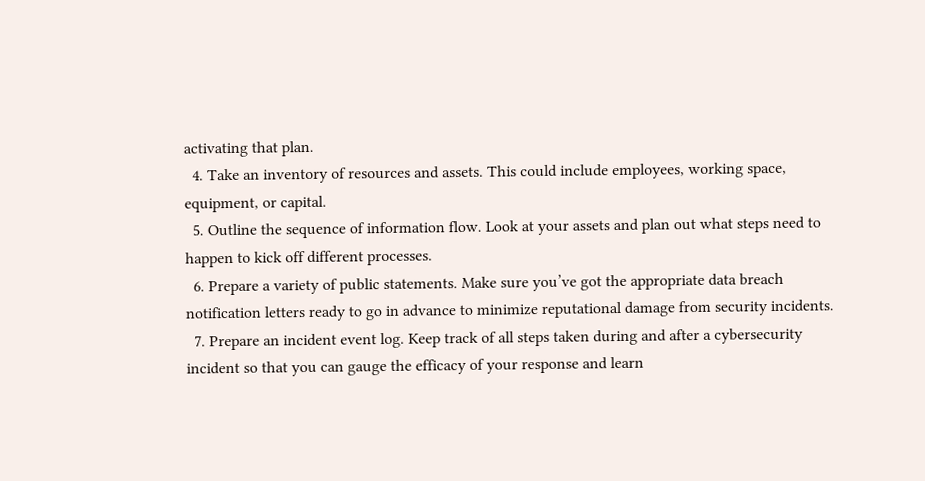activating that plan.
  4. Take an inventory of resources and assets. This could include employees, working space, equipment, or capital.
  5. Outline the sequence of information flow. Look at your assets and plan out what steps need to happen to kick off different processes.
  6. Prepare a variety of public statements. Make sure you’ve got the appropriate data breach notification letters ready to go in advance to minimize reputational damage from security incidents.
  7. Prepare an incident event log. Keep track of all steps taken during and after a cybersecurity incident so that you can gauge the efficacy of your response and learn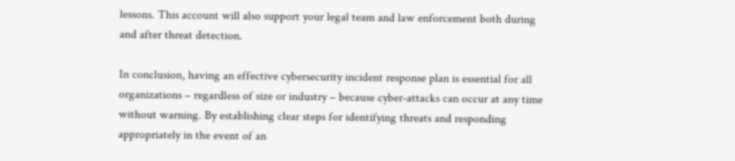lessons. This account will also support your legal team and law enforcement both during and after threat detection.

In conclusion, having an effective cybersecurity incident response plan is essential for all organizations – regardless of size or industry – because cyber-attacks can occur at any time without warning. By establishing clear steps for identifying threats and responding appropriately in the event of an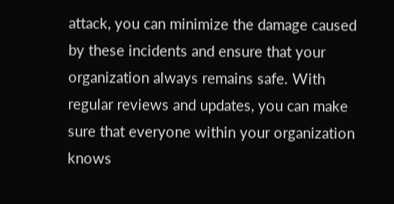attack, you can minimize the damage caused by these incidents and ensure that your organization always remains safe. With regular reviews and updates, you can make sure that everyone within your organization knows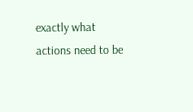exactly what actions need to be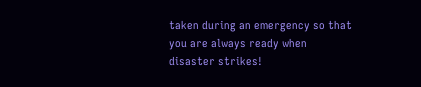taken during an emergency so that you are always ready when disaster strikes!